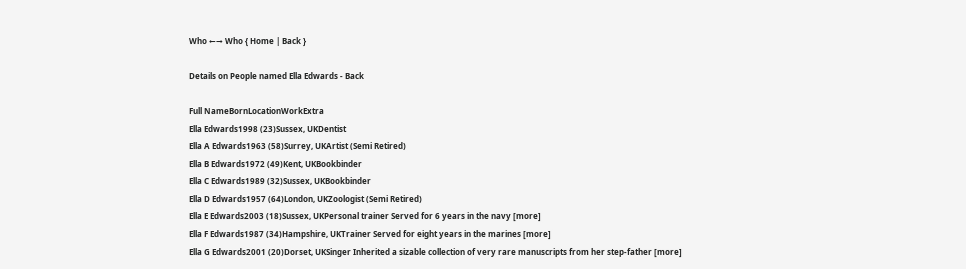Who ←→ Who { Home | Back }

Details on People named Ella Edwards - Back

Full NameBornLocationWorkExtra
Ella Edwards1998 (23)Sussex, UKDentist
Ella A Edwards1963 (58)Surrey, UKArtist (Semi Retired)
Ella B Edwards1972 (49)Kent, UKBookbinder
Ella C Edwards1989 (32)Sussex, UKBookbinder
Ella D Edwards1957 (64)London, UKZoologist (Semi Retired)
Ella E Edwards2003 (18)Sussex, UKPersonal trainer Served for 6 years in the navy [more]
Ella F Edwards1987 (34)Hampshire, UKTrainer Served for eight years in the marines [more]
Ella G Edwards2001 (20)Dorset, UKSinger Inherited a sizable collection of very rare manuscripts from her step-father [more]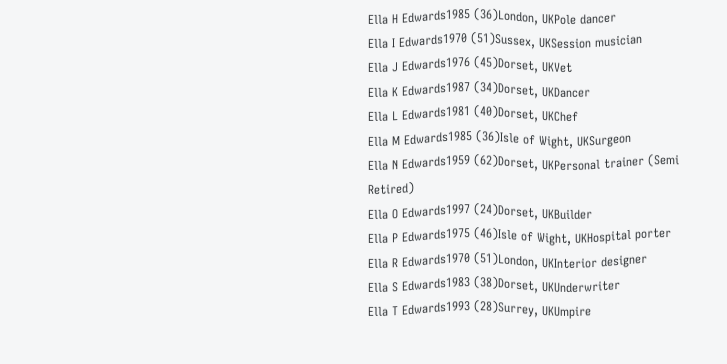Ella H Edwards1985 (36)London, UKPole dancer
Ella I Edwards1970 (51)Sussex, UKSession musician
Ella J Edwards1976 (45)Dorset, UKVet
Ella K Edwards1987 (34)Dorset, UKDancer
Ella L Edwards1981 (40)Dorset, UKChef
Ella M Edwards1985 (36)Isle of Wight, UKSurgeon
Ella N Edwards1959 (62)Dorset, UKPersonal trainer (Semi Retired)
Ella O Edwards1997 (24)Dorset, UKBuilder
Ella P Edwards1975 (46)Isle of Wight, UKHospital porter
Ella R Edwards1970 (51)London, UKInterior designer
Ella S Edwards1983 (38)Dorset, UKUnderwriter
Ella T Edwards1993 (28)Surrey, UKUmpire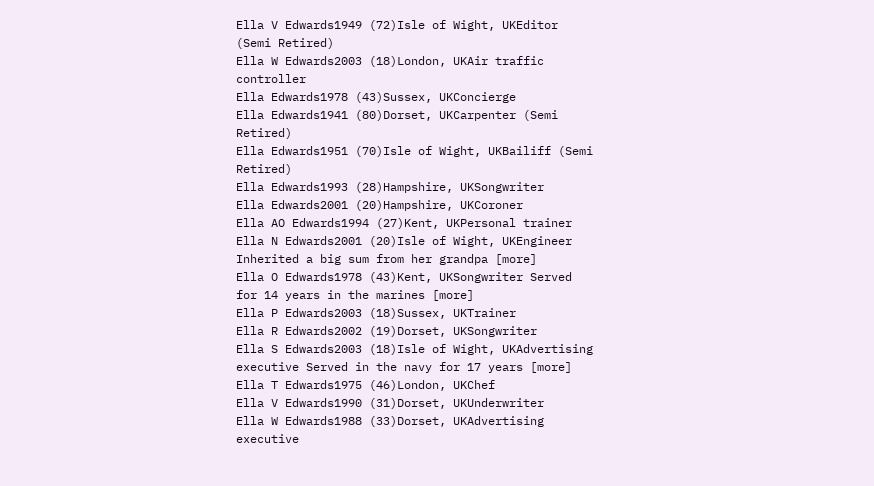Ella V Edwards1949 (72)Isle of Wight, UKEditor (Semi Retired)
Ella W Edwards2003 (18)London, UKAir traffic controller
Ella Edwards1978 (43)Sussex, UKConcierge
Ella Edwards1941 (80)Dorset, UKCarpenter (Semi Retired)
Ella Edwards1951 (70)Isle of Wight, UKBailiff (Semi Retired)
Ella Edwards1993 (28)Hampshire, UKSongwriter
Ella Edwards2001 (20)Hampshire, UKCoroner
Ella AO Edwards1994 (27)Kent, UKPersonal trainer
Ella N Edwards2001 (20)Isle of Wight, UKEngineer Inherited a big sum from her grandpa [more]
Ella O Edwards1978 (43)Kent, UKSongwriter Served for 14 years in the marines [more]
Ella P Edwards2003 (18)Sussex, UKTrainer
Ella R Edwards2002 (19)Dorset, UKSongwriter
Ella S Edwards2003 (18)Isle of Wight, UKAdvertising executive Served in the navy for 17 years [more]
Ella T Edwards1975 (46)London, UKChef
Ella V Edwards1990 (31)Dorset, UKUnderwriter
Ella W Edwards1988 (33)Dorset, UKAdvertising executive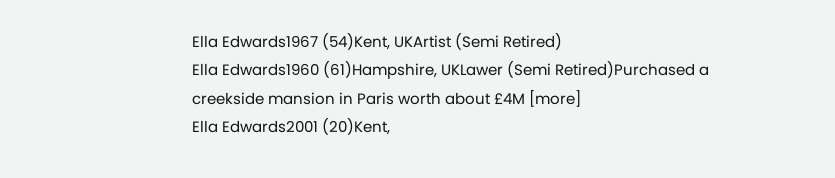Ella Edwards1967 (54)Kent, UKArtist (Semi Retired)
Ella Edwards1960 (61)Hampshire, UKLawer (Semi Retired)Purchased a creekside mansion in Paris worth about £4M [more]
Ella Edwards2001 (20)Kent,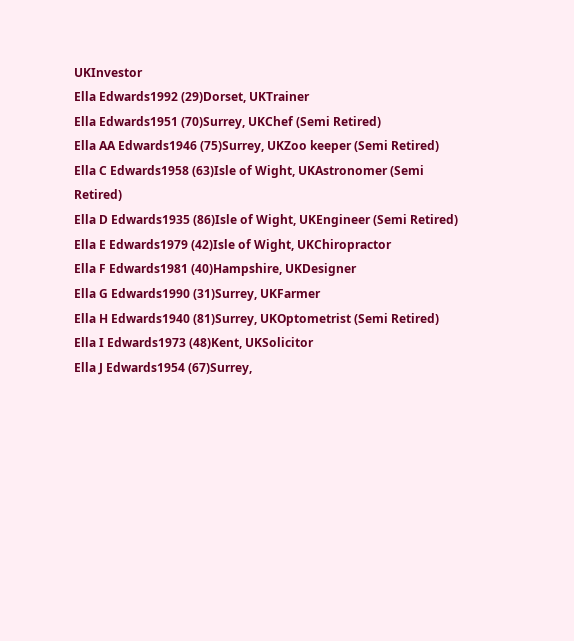UKInvestor
Ella Edwards1992 (29)Dorset, UKTrainer
Ella Edwards1951 (70)Surrey, UKChef (Semi Retired)
Ella AA Edwards1946 (75)Surrey, UKZoo keeper (Semi Retired)
Ella C Edwards1958 (63)Isle of Wight, UKAstronomer (Semi Retired)
Ella D Edwards1935 (86)Isle of Wight, UKEngineer (Semi Retired)
Ella E Edwards1979 (42)Isle of Wight, UKChiropractor
Ella F Edwards1981 (40)Hampshire, UKDesigner
Ella G Edwards1990 (31)Surrey, UKFarmer
Ella H Edwards1940 (81)Surrey, UKOptometrist (Semi Retired)
Ella I Edwards1973 (48)Kent, UKSolicitor
Ella J Edwards1954 (67)Surrey,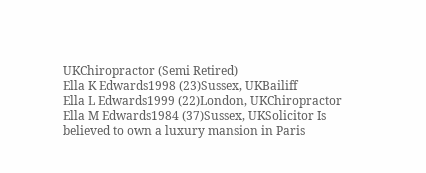UKChiropractor (Semi Retired)
Ella K Edwards1998 (23)Sussex, UKBailiff
Ella L Edwards1999 (22)London, UKChiropractor
Ella M Edwards1984 (37)Sussex, UKSolicitor Is believed to own a luxury mansion in Paris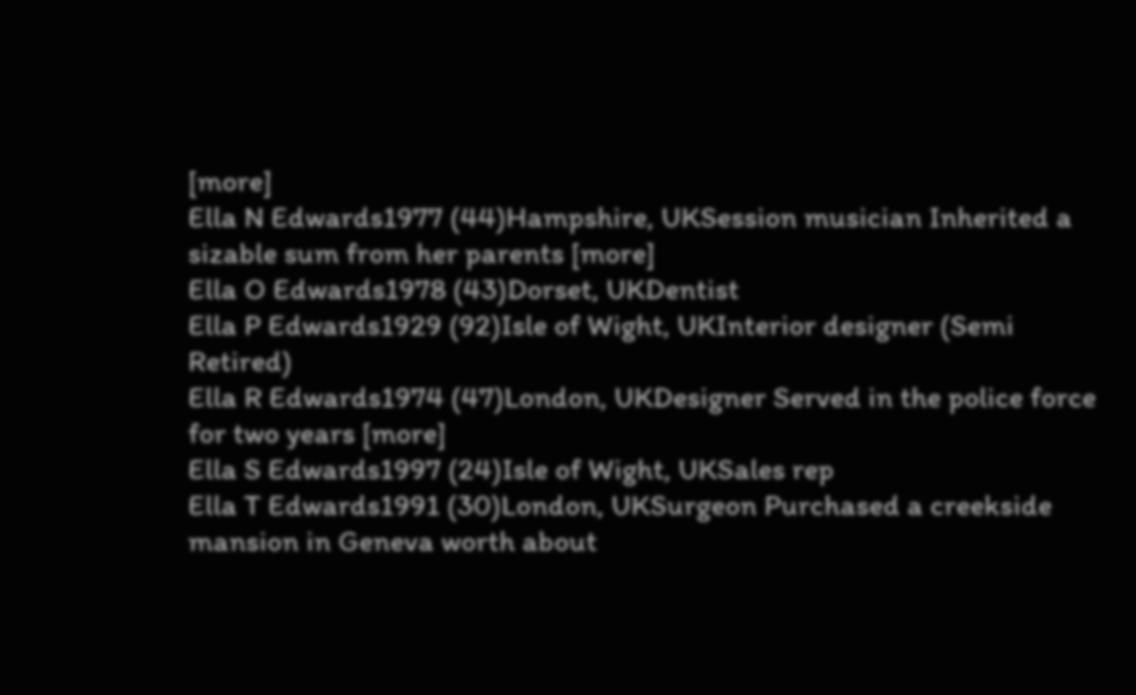[more]
Ella N Edwards1977 (44)Hampshire, UKSession musician Inherited a sizable sum from her parents [more]
Ella O Edwards1978 (43)Dorset, UKDentist
Ella P Edwards1929 (92)Isle of Wight, UKInterior designer (Semi Retired)
Ella R Edwards1974 (47)London, UKDesigner Served in the police force for two years [more]
Ella S Edwards1997 (24)Isle of Wight, UKSales rep
Ella T Edwards1991 (30)London, UKSurgeon Purchased a creekside mansion in Geneva worth about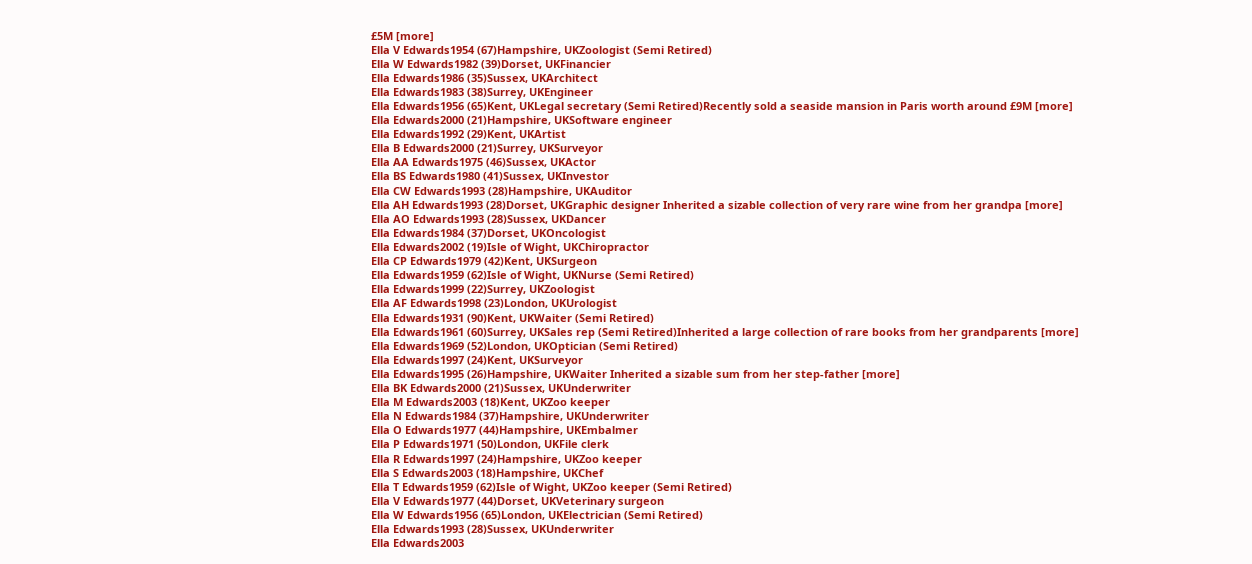£5M [more]
Ella V Edwards1954 (67)Hampshire, UKZoologist (Semi Retired)
Ella W Edwards1982 (39)Dorset, UKFinancier
Ella Edwards1986 (35)Sussex, UKArchitect
Ella Edwards1983 (38)Surrey, UKEngineer
Ella Edwards1956 (65)Kent, UKLegal secretary (Semi Retired)Recently sold a seaside mansion in Paris worth around £9M [more]
Ella Edwards2000 (21)Hampshire, UKSoftware engineer
Ella Edwards1992 (29)Kent, UKArtist
Ella B Edwards2000 (21)Surrey, UKSurveyor
Ella AA Edwards1975 (46)Sussex, UKActor
Ella BS Edwards1980 (41)Sussex, UKInvestor
Ella CW Edwards1993 (28)Hampshire, UKAuditor
Ella AH Edwards1993 (28)Dorset, UKGraphic designer Inherited a sizable collection of very rare wine from her grandpa [more]
Ella AO Edwards1993 (28)Sussex, UKDancer
Ella Edwards1984 (37)Dorset, UKOncologist
Ella Edwards2002 (19)Isle of Wight, UKChiropractor
Ella CP Edwards1979 (42)Kent, UKSurgeon
Ella Edwards1959 (62)Isle of Wight, UKNurse (Semi Retired)
Ella Edwards1999 (22)Surrey, UKZoologist
Ella AF Edwards1998 (23)London, UKUrologist
Ella Edwards1931 (90)Kent, UKWaiter (Semi Retired)
Ella Edwards1961 (60)Surrey, UKSales rep (Semi Retired)Inherited a large collection of rare books from her grandparents [more]
Ella Edwards1969 (52)London, UKOptician (Semi Retired)
Ella Edwards1997 (24)Kent, UKSurveyor
Ella Edwards1995 (26)Hampshire, UKWaiter Inherited a sizable sum from her step-father [more]
Ella BK Edwards2000 (21)Sussex, UKUnderwriter
Ella M Edwards2003 (18)Kent, UKZoo keeper
Ella N Edwards1984 (37)Hampshire, UKUnderwriter
Ella O Edwards1977 (44)Hampshire, UKEmbalmer
Ella P Edwards1971 (50)London, UKFile clerk
Ella R Edwards1997 (24)Hampshire, UKZoo keeper
Ella S Edwards2003 (18)Hampshire, UKChef
Ella T Edwards1959 (62)Isle of Wight, UKZoo keeper (Semi Retired)
Ella V Edwards1977 (44)Dorset, UKVeterinary surgeon
Ella W Edwards1956 (65)London, UKElectrician (Semi Retired)
Ella Edwards1993 (28)Sussex, UKUnderwriter
Ella Edwards2003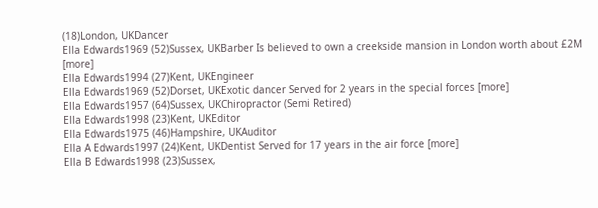(18)London, UKDancer
Ella Edwards1969 (52)Sussex, UKBarber Is believed to own a creekside mansion in London worth about £2M [more]
Ella Edwards1994 (27)Kent, UKEngineer
Ella Edwards1969 (52)Dorset, UKExotic dancer Served for 2 years in the special forces [more]
Ella Edwards1957 (64)Sussex, UKChiropractor (Semi Retired)
Ella Edwards1998 (23)Kent, UKEditor
Ella Edwards1975 (46)Hampshire, UKAuditor
Ella A Edwards1997 (24)Kent, UKDentist Served for 17 years in the air force [more]
Ella B Edwards1998 (23)Sussex,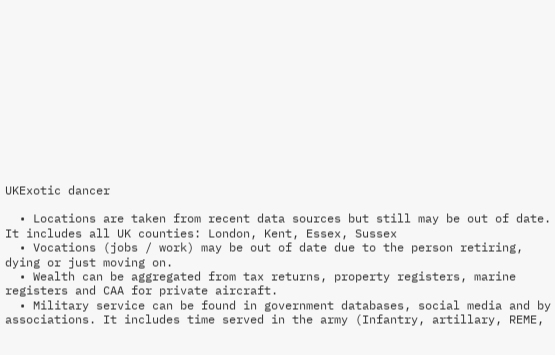UKExotic dancer

  • Locations are taken from recent data sources but still may be out of date. It includes all UK counties: London, Kent, Essex, Sussex
  • Vocations (jobs / work) may be out of date due to the person retiring, dying or just moving on.
  • Wealth can be aggregated from tax returns, property registers, marine registers and CAA for private aircraft.
  • Military service can be found in government databases, social media and by associations. It includes time served in the army (Infantry, artillary, REME,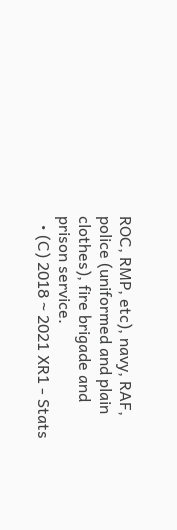ROC, RMP, etc), navy, RAF, police (uniformed and plain clothes), fire brigade and prison service.
  • (C) 2018 ~ 2021 XR1 - Stats